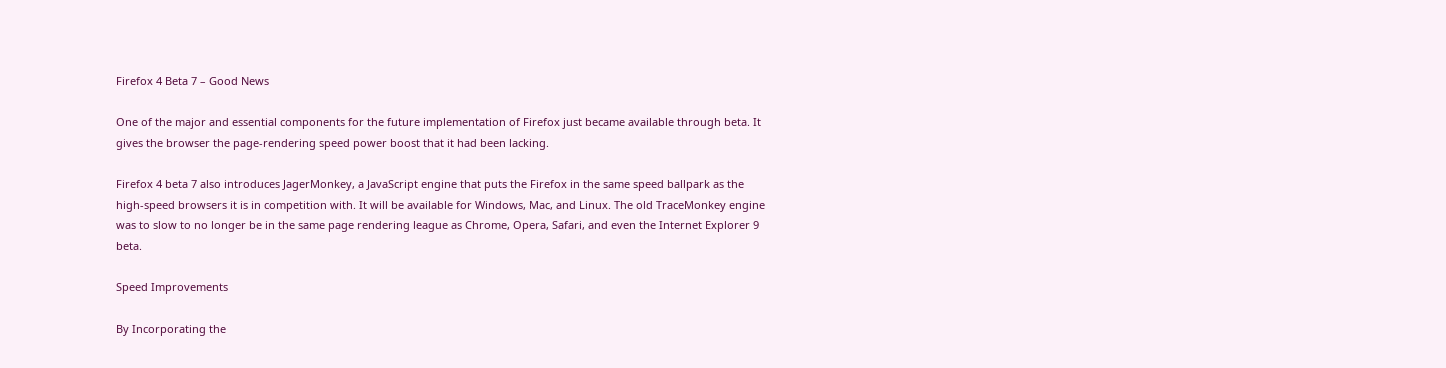Firefox 4 Beta 7 – Good News

One of the major and essential components for the future implementation of Firefox just became available through beta. It gives the browser the page-rendering speed power boost that it had been lacking.

Firefox 4 beta 7 also introduces JagerMonkey, a JavaScript engine that puts the Firefox in the same speed ballpark as the high-speed browsers it is in competition with. It will be available for Windows, Mac, and Linux. The old TraceMonkey engine was to slow to no longer be in the same page rendering league as Chrome, Opera, Safari, and even the Internet Explorer 9 beta.

Speed Improvements

By Incorporating the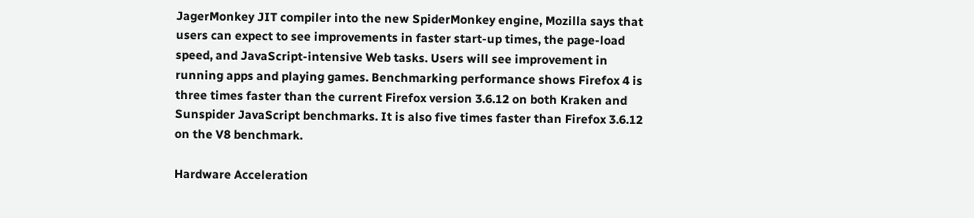JagerMonkey JIT compiler into the new SpiderMonkey engine, Mozilla says that users can expect to see improvements in faster start-up times, the page-load speed, and JavaScript-intensive Web tasks. Users will see improvement in running apps and playing games. Benchmarking performance shows Firefox 4 is three times faster than the current Firefox version 3.6.12 on both Kraken and Sunspider JavaScript benchmarks. It is also five times faster than Firefox 3.6.12 on the V8 benchmark.

Hardware Acceleration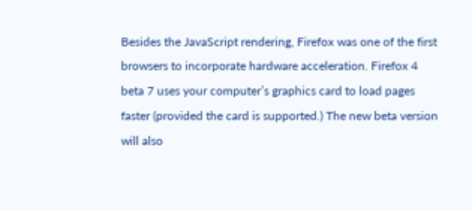Besides the JavaScript rendering, Firefox was one of the first browsers to incorporate hardware acceleration. Firefox 4 beta 7 uses your computer’s graphics card to load pages faster (provided the card is supported.) The new beta version will also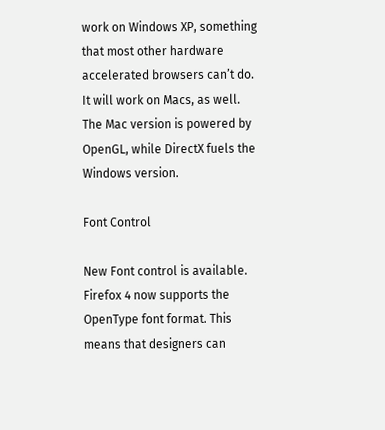work on Windows XP, something that most other hardware accelerated browsers can’t do. It will work on Macs, as well. The Mac version is powered by OpenGL, while DirectX fuels the Windows version.

Font Control

New Font control is available. Firefox 4 now supports the OpenType font format. This means that designers can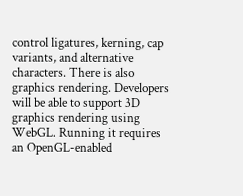control ligatures, kerning, cap variants, and alternative characters. There is also graphics rendering. Developers will be able to support 3D graphics rendering using WebGL. Running it requires an OpenGL-enabled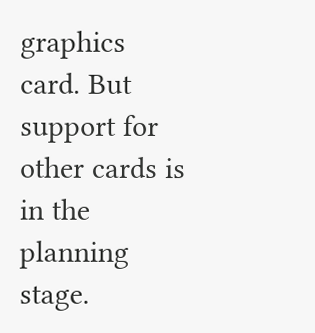graphics card. But support for other cards is in the planning stage.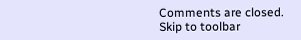Comments are closed.
Skip to toolbar